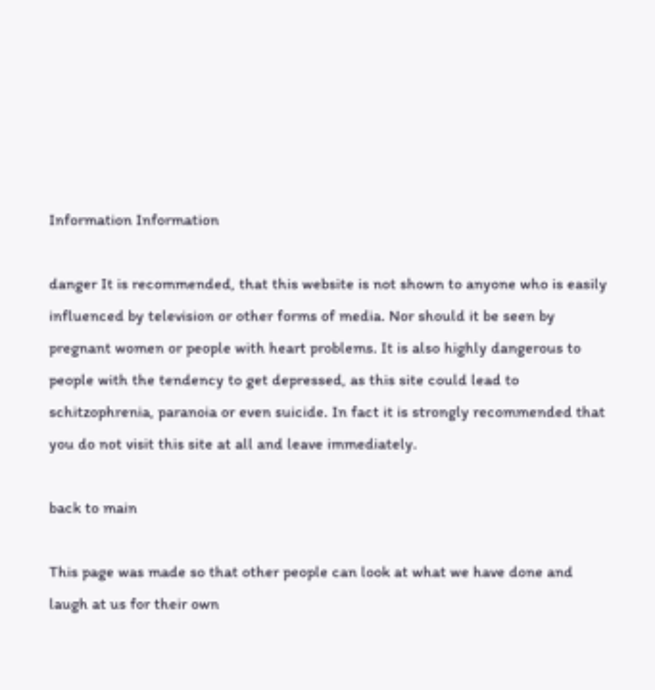Information Information

danger It is recommended, that this website is not shown to anyone who is easily influenced by television or other forms of media. Nor should it be seen by pregnant women or people with heart problems. It is also highly dangerous to people with the tendency to get depressed, as this site could lead to schitzophrenia, paranoia or even suicide. In fact it is strongly recommended that you do not visit this site at all and leave immediately.

back to main

This page was made so that other people can look at what we have done and laugh at us for their own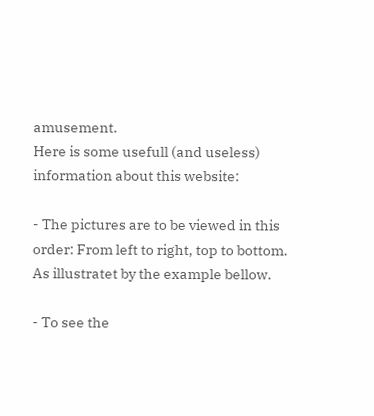amusement.
Here is some usefull (and useless) information about this website:

- The pictures are to be viewed in this order: From left to right, top to bottom. As illustratet by the example bellow.

- To see the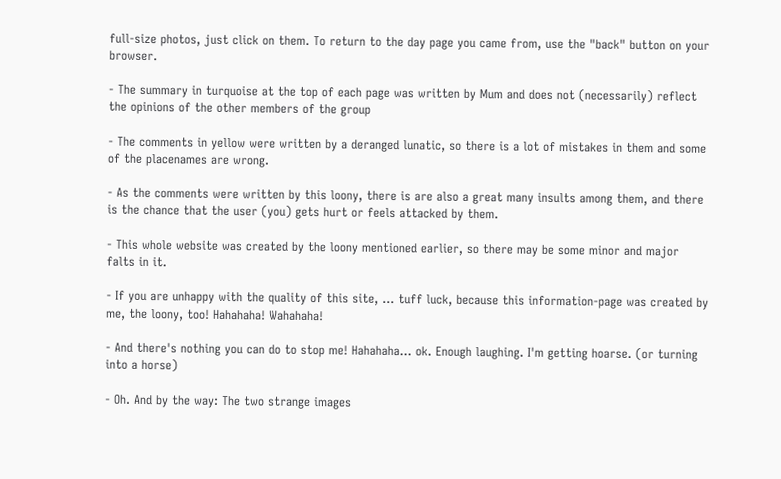full-size photos, just click on them. To return to the day page you came from, use the "back" button on your browser.

- The summary in turquoise at the top of each page was written by Mum and does not (necessarily) reflect the opinions of the other members of the group

- The comments in yellow were written by a deranged lunatic, so there is a lot of mistakes in them and some of the placenames are wrong.

- As the comments were written by this loony, there is are also a great many insults among them, and there is the chance that the user (you) gets hurt or feels attacked by them.

- This whole website was created by the loony mentioned earlier, so there may be some minor and major falts in it.

- If you are unhappy with the quality of this site, ... tuff luck, because this information-page was created by me, the loony, too! Hahahaha! Wahahaha!

- And there's nothing you can do to stop me! Hahahaha... ok. Enough laughing. I'm getting hoarse. (or turning into a horse)

- Oh. And by the way: The two strange images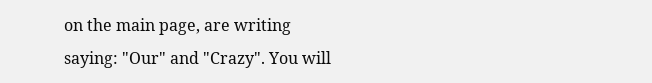on the main page, are writing saying: "Our" and "Crazy". You will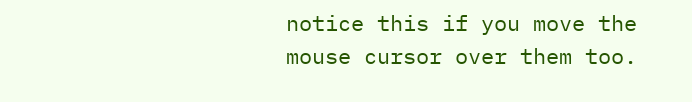notice this if you move the mouse cursor over them too.